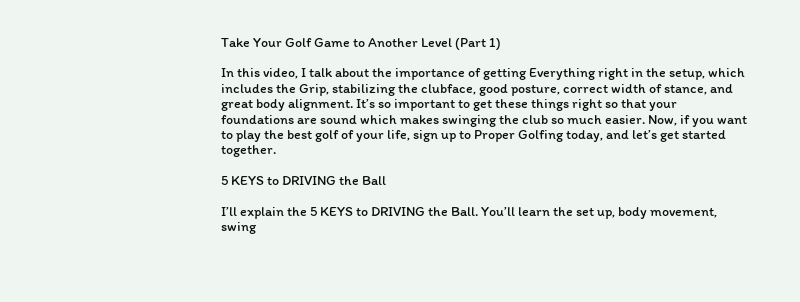Take Your Golf Game to Another Level (Part 1)

In this video, I talk about the importance of getting Everything right in the setup, which includes the Grip, stabilizing the clubface, good posture, correct width of stance, and great body alignment. It’s so important to get these things right so that your foundations are sound which makes swinging the club so much easier. Now, if you want to play the best golf of your life, sign up to Proper Golfing today, and let’s get started together.

5 KEYS to DRIVING the Ball

I’ll explain the 5 KEYS to DRIVING the Ball. You’ll learn the set up, body movement, swing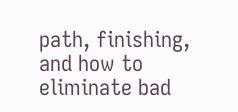path, finishing, and how to eliminate bad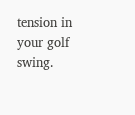tension in your golf swing.